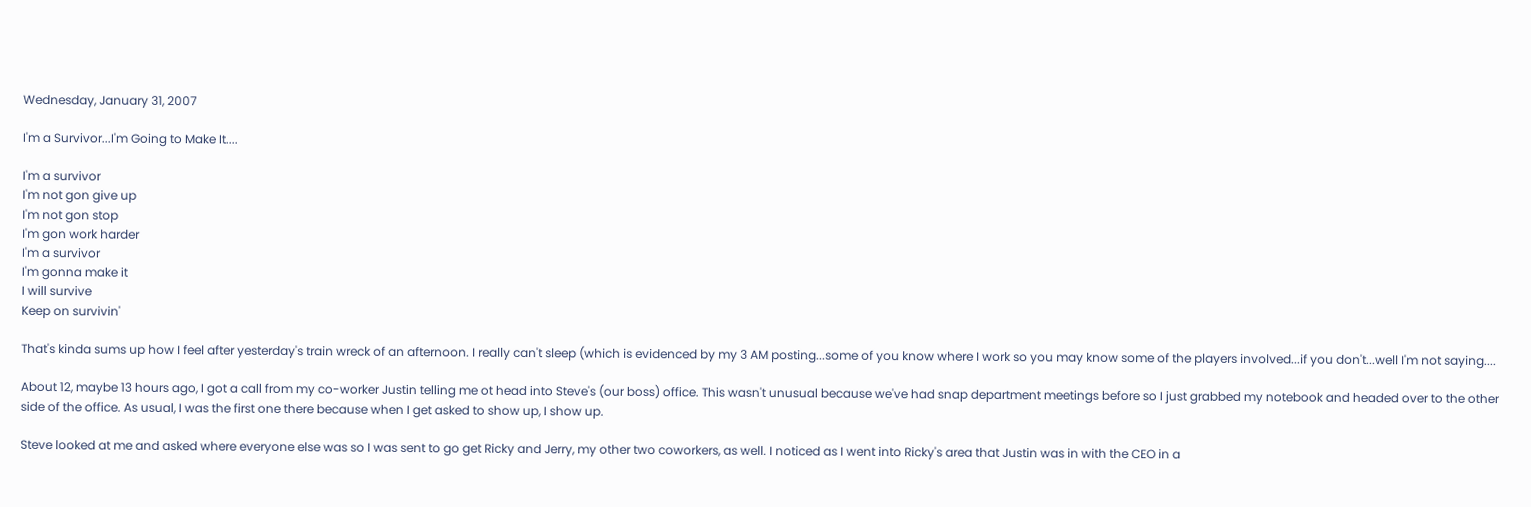Wednesday, January 31, 2007

I'm a Survivor...I'm Going to Make It....

I'm a survivor
I'm not gon give up
I'm not gon stop
I'm gon work harder
I'm a survivor
I'm gonna make it
I will survive
Keep on survivin'

That's kinda sums up how I feel after yesterday's train wreck of an afternoon. I really can't sleep (which is evidenced by my 3 AM posting...some of you know where I work so you may know some of the players involved...if you don't...well I'm not saying....

About 12, maybe 13 hours ago, I got a call from my co-worker Justin telling me ot head into Steve's (our boss) office. This wasn't unusual because we've had snap department meetings before so I just grabbed my notebook and headed over to the other side of the office. As usual, I was the first one there because when I get asked to show up, I show up.

Steve looked at me and asked where everyone else was so I was sent to go get Ricky and Jerry, my other two coworkers, as well. I noticed as I went into Ricky's area that Justin was in with the CEO in a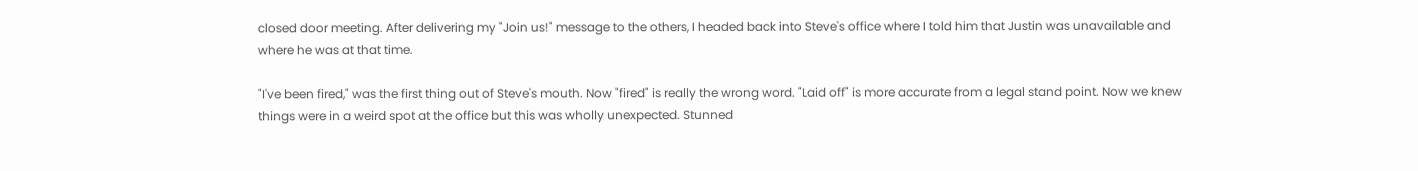closed door meeting. After delivering my "Join us!" message to the others, I headed back into Steve's office where I told him that Justin was unavailable and where he was at that time.

"I've been fired," was the first thing out of Steve's mouth. Now "fired" is really the wrong word. "Laid off" is more accurate from a legal stand point. Now we knew things were in a weird spot at the office but this was wholly unexpected. Stunned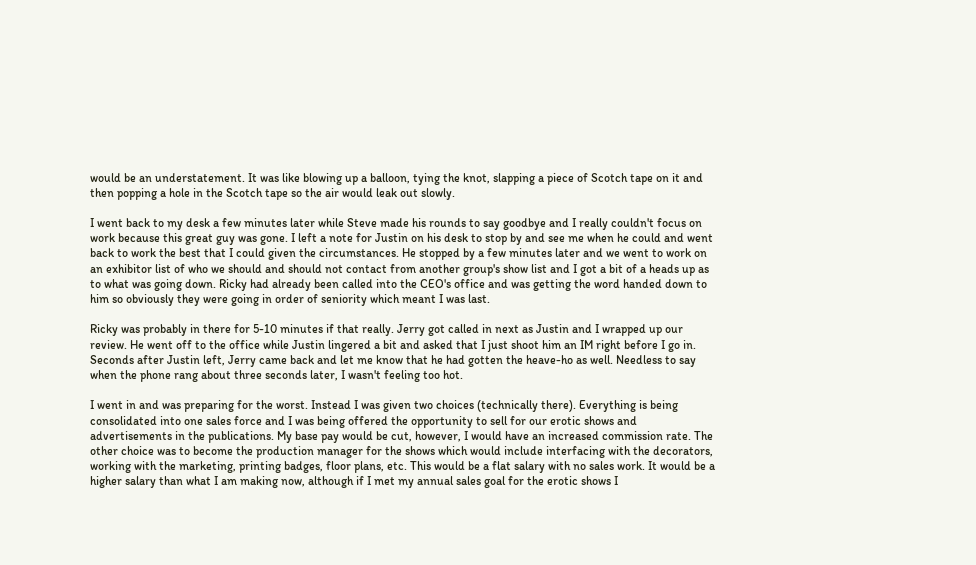would be an understatement. It was like blowing up a balloon, tying the knot, slapping a piece of Scotch tape on it and then popping a hole in the Scotch tape so the air would leak out slowly.

I went back to my desk a few minutes later while Steve made his rounds to say goodbye and I really couldn't focus on work because this great guy was gone. I left a note for Justin on his desk to stop by and see me when he could and went back to work the best that I could given the circumstances. He stopped by a few minutes later and we went to work on an exhibitor list of who we should and should not contact from another group's show list and I got a bit of a heads up as to what was going down. Ricky had already been called into the CEO's office and was getting the word handed down to him so obviously they were going in order of seniority which meant I was last.

Ricky was probably in there for 5-10 minutes if that really. Jerry got called in next as Justin and I wrapped up our review. He went off to the office while Justin lingered a bit and asked that I just shoot him an IM right before I go in. Seconds after Justin left, Jerry came back and let me know that he had gotten the heave-ho as well. Needless to say when the phone rang about three seconds later, I wasn't feeling too hot.

I went in and was preparing for the worst. Instead I was given two choices (technically there). Everything is being consolidated into one sales force and I was being offered the opportunity to sell for our erotic shows and advertisements in the publications. My base pay would be cut, however, I would have an increased commission rate. The other choice was to become the production manager for the shows which would include interfacing with the decorators, working with the marketing, printing badges, floor plans, etc. This would be a flat salary with no sales work. It would be a higher salary than what I am making now, although if I met my annual sales goal for the erotic shows I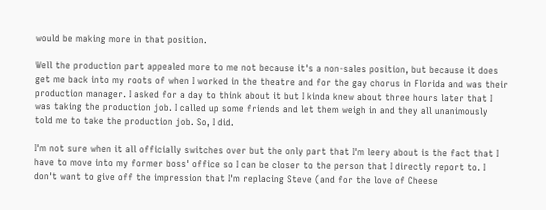would be making more in that position.

Well the production part appealed more to me not because it's a non-sales position, but because it does get me back into my roots of when I worked in the theatre and for the gay chorus in Florida and was their production manager. I asked for a day to think about it but I kinda knew about three hours later that I was taking the production job. I called up some friends and let them weigh in and they all unanimously told me to take the production job. So, I did.

I'm not sure when it all officially switches over but the only part that I'm leery about is the fact that I have to move into my former boss' office so I can be closer to the person that I directly report to. I don't want to give off the impression that I'm replacing Steve (and for the love of Cheese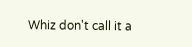Whiz don't call it a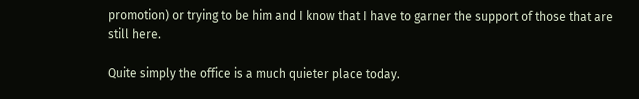promotion) or trying to be him and I know that I have to garner the support of those that are still here.

Quite simply the office is a much quieter place today.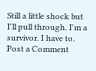Still a little shock but I'll pull through. I'm a survivor. I have to.
Post a Comment